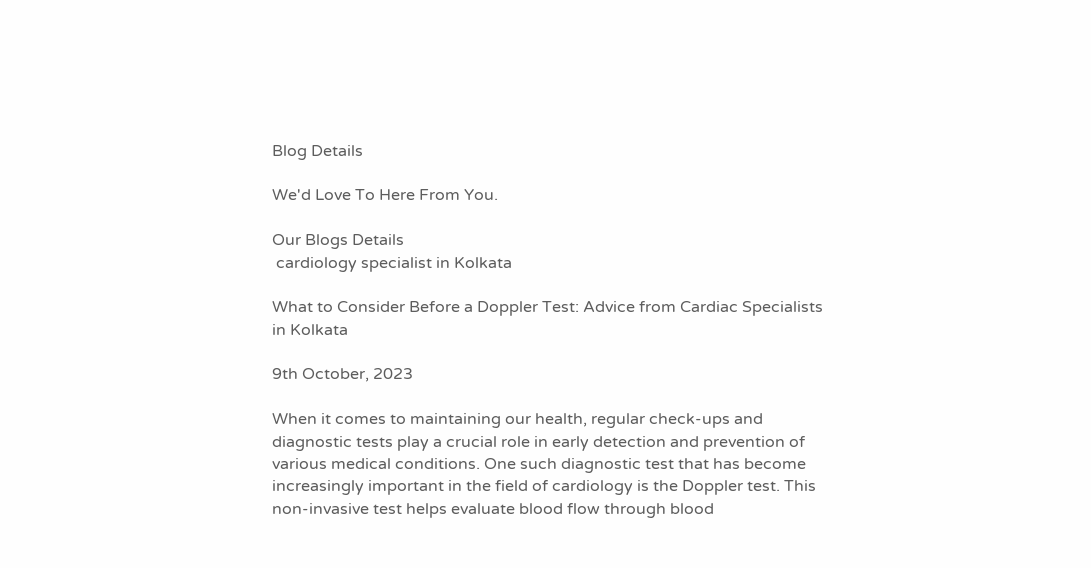Blog Details

We'd Love To Here From You.

Our Blogs Details
 cardiology specialist in Kolkata

What to Consider Before a Doppler Test: Advice from Cardiac Specialists in Kolkata

9th October, 2023

When it comes to maintaining our health, regular check-ups and diagnostic tests play a crucial role in early detection and prevention of various medical conditions. One such diagnostic test that has become increasingly important in the field of cardiology is the Doppler test. This non-invasive test helps evaluate blood flow through blood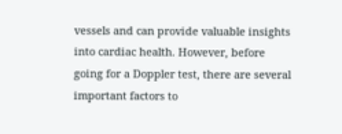vessels and can provide valuable insights into cardiac health. However, before going for a Doppler test, there are several important factors to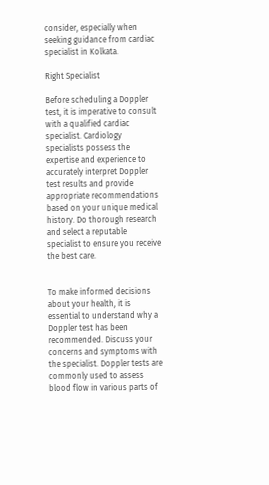consider, especially when seeking guidance from cardiac specialist in Kolkata.

Right Specialist

Before scheduling a Doppler test, it is imperative to consult with a qualified cardiac specialist. Cardiology specialists possess the expertise and experience to accurately interpret Doppler test results and provide appropriate recommendations based on your unique medical history. Do thorough research and select a reputable specialist to ensure you receive the best care.


To make informed decisions about your health, it is essential to understand why a Doppler test has been recommended. Discuss your concerns and symptoms with the specialist. Doppler tests are commonly used to assess blood flow in various parts of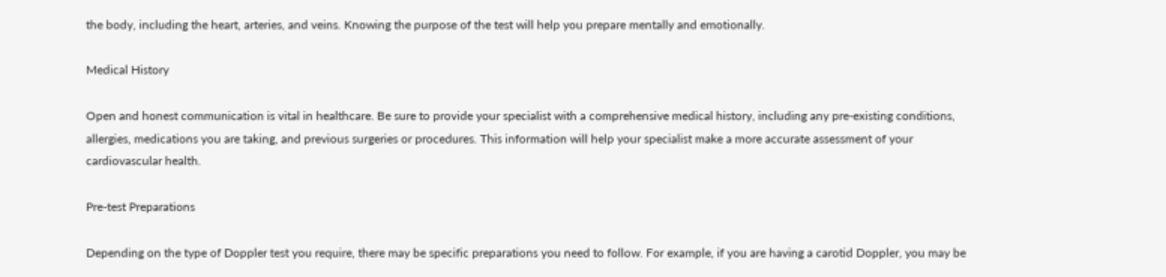the body, including the heart, arteries, and veins. Knowing the purpose of the test will help you prepare mentally and emotionally.

Medical History

Open and honest communication is vital in healthcare. Be sure to provide your specialist with a comprehensive medical history, including any pre-existing conditions, allergies, medications you are taking, and previous surgeries or procedures. This information will help your specialist make a more accurate assessment of your cardiovascular health.

Pre-test Preparations

Depending on the type of Doppler test you require, there may be specific preparations you need to follow. For example, if you are having a carotid Doppler, you may be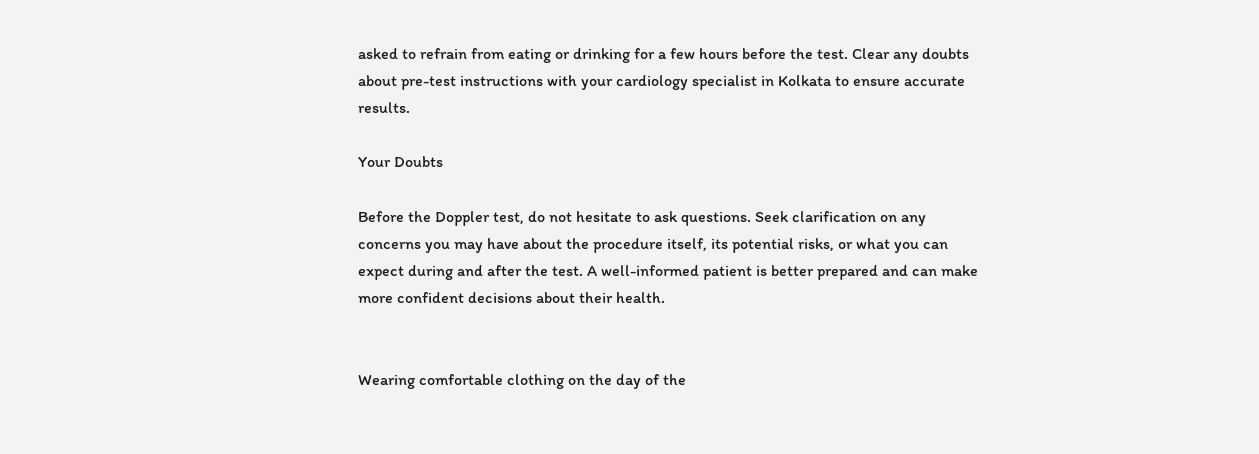asked to refrain from eating or drinking for a few hours before the test. Clear any doubts about pre-test instructions with your cardiology specialist in Kolkata to ensure accurate results.

Your Doubts

Before the Doppler test, do not hesitate to ask questions. Seek clarification on any concerns you may have about the procedure itself, its potential risks, or what you can expect during and after the test. A well-informed patient is better prepared and can make more confident decisions about their health.


Wearing comfortable clothing on the day of the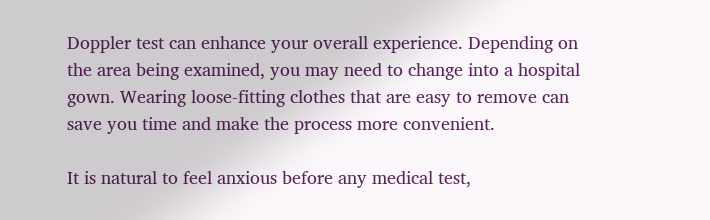Doppler test can enhance your overall experience. Depending on the area being examined, you may need to change into a hospital gown. Wearing loose-fitting clothes that are easy to remove can save you time and make the process more convenient.

It is natural to feel anxious before any medical test,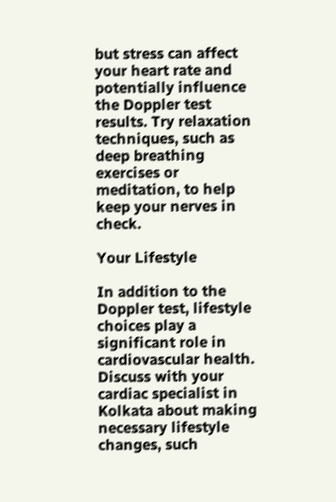but stress can affect your heart rate and potentially influence the Doppler test results. Try relaxation techniques, such as deep breathing exercises or meditation, to help keep your nerves in check.

Your Lifestyle

In addition to the Doppler test, lifestyle choices play a significant role in cardiovascular health. Discuss with your cardiac specialist in Kolkata about making necessary lifestyle changes, such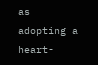as adopting a heart-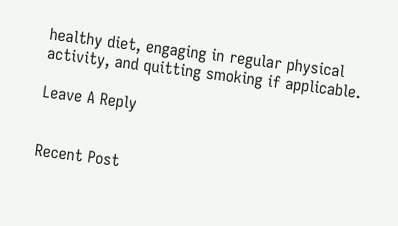healthy diet, engaging in regular physical activity, and quitting smoking if applicable.

Leave A Reply


Recent Post